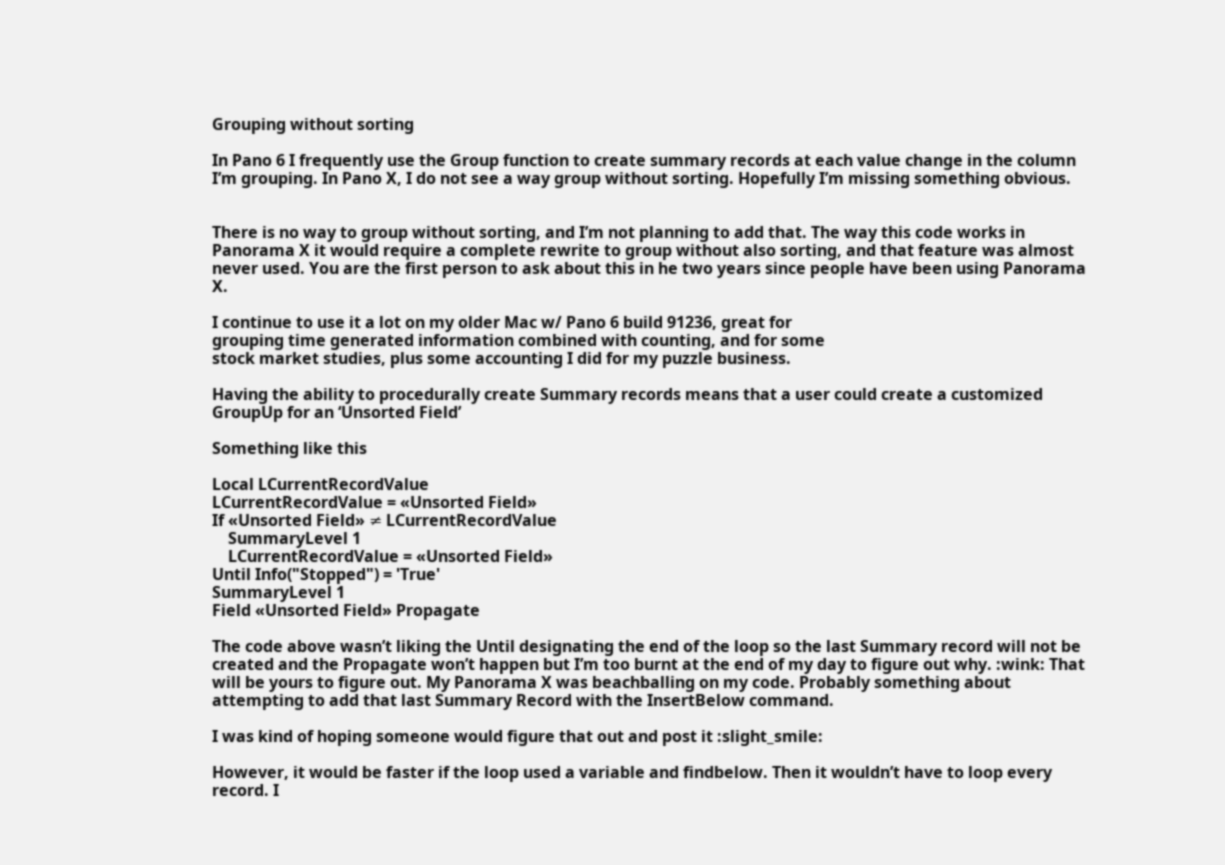Grouping without sorting

In Pano 6 I frequently use the Group function to create summary records at each value change in the column I’m grouping. In Pano X, I do not see a way group without sorting. Hopefully I’m missing something obvious.


There is no way to group without sorting, and I’m not planning to add that. The way this code works in Panorama X it would require a complete rewrite to group without also sorting, and that feature was almost never used. You are the first person to ask about this in he two years since people have been using Panorama X.

I continue to use it a lot on my older Mac w/ Pano 6 build 91236, great for
grouping time generated information combined with counting, and for some
stock market studies, plus some accounting I did for my puzzle business.

Having the ability to procedurally create Summary records means that a user could create a customized GroupUp for an ‘Unsorted Field’

Something like this

Local LCurrentRecordValue
LCurrentRecordValue = «Unsorted Field»
If «Unsorted Field» ≠ LCurrentRecordValue
    SummaryLevel 1
    LCurrentRecordValue = «Unsorted Field»
Until Info("Stopped") = 'True'
SummaryLevel 1
Field «Unsorted Field» Propagate

The code above wasn’t liking the Until designating the end of the loop so the last Summary record will not be created and the Propagate won’t happen but I’m too burnt at the end of my day to figure out why. :wink: That will be yours to figure out. My Panorama X was beachballing on my code. Probably something about attempting to add that last Summary Record with the InsertBelow command.

I was kind of hoping someone would figure that out and post it :slight_smile:

However, it would be faster if the loop used a variable and findbelow. Then it wouldn’t have to loop every record. I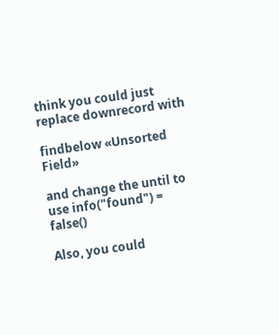think you could just replace downrecord with

findbelow «Unsorted Field»

and change the until to use info("found") = false()

Also, you could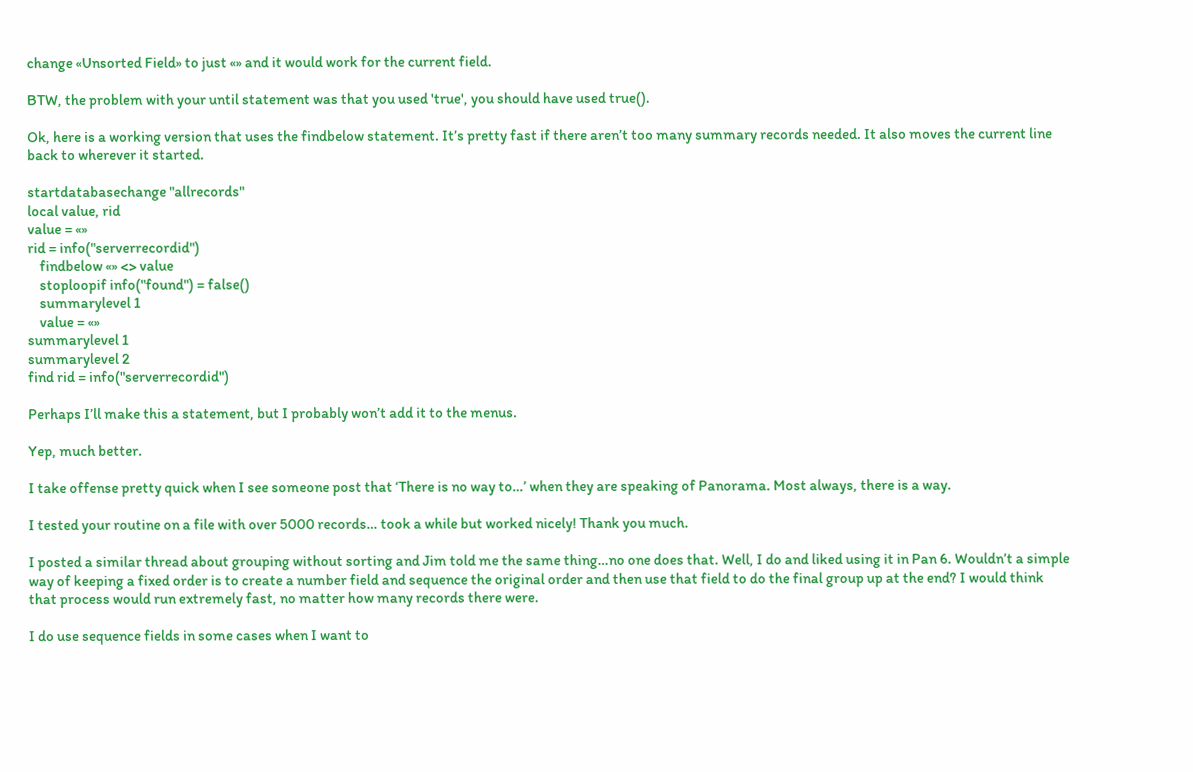change «Unsorted Field» to just «» and it would work for the current field.

BTW, the problem with your until statement was that you used 'true', you should have used true().

Ok, here is a working version that uses the findbelow statement. It’s pretty fast if there aren’t too many summary records needed. It also moves the current line back to wherever it started.

startdatabasechange "allrecords"
local value, rid
value = «»
rid = info("serverrecordid")
    findbelow «» <> value
    stoploopif info("found") = false()
    summarylevel 1
    value = «»
summarylevel 1
summarylevel 2
find rid = info("serverrecordid")

Perhaps I’ll make this a statement, but I probably won’t add it to the menus.

Yep, much better.

I take offense pretty quick when I see someone post that ‘There is no way to…’ when they are speaking of Panorama. Most always, there is a way.

I tested your routine on a file with over 5000 records… took a while but worked nicely! Thank you much.

I posted a similar thread about grouping without sorting and Jim told me the same thing…no one does that. Well, I do and liked using it in Pan 6. Wouldn’t a simple way of keeping a fixed order is to create a number field and sequence the original order and then use that field to do the final group up at the end? I would think that process would run extremely fast, no matter how many records there were.

I do use sequence fields in some cases when I want to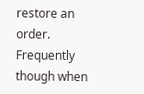restore an order.
Frequently though when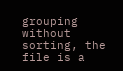grouping without sorting, the file is a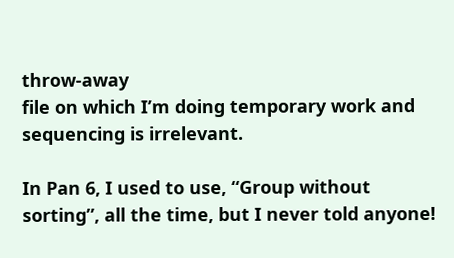throw-away
file on which I’m doing temporary work and sequencing is irrelevant.

In Pan 6, I used to use, “Group without sorting”, all the time, but I never told anyone!